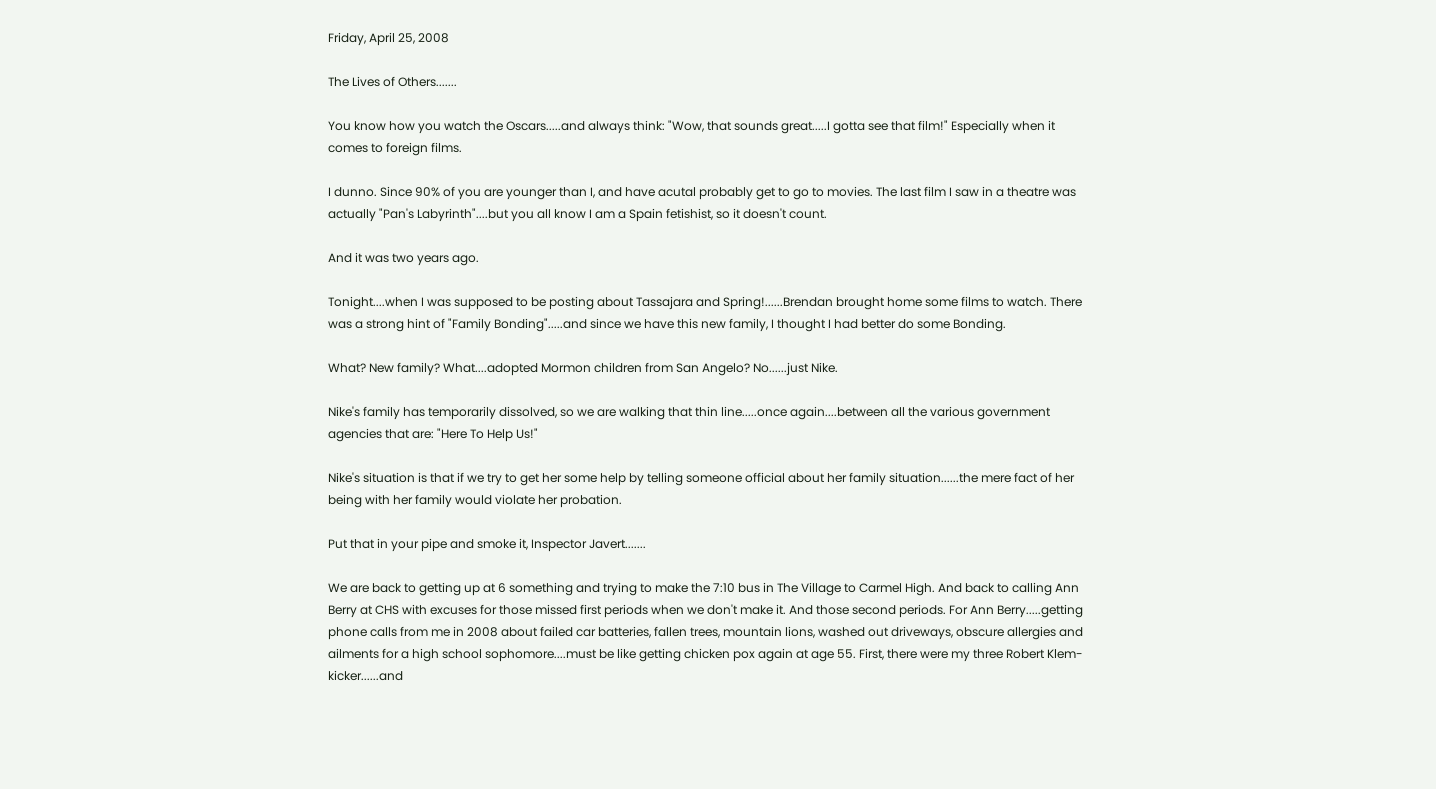Friday, April 25, 2008

The Lives of Others.......

You know how you watch the Oscars.....and always think: "Wow, that sounds great.....I gotta see that film!" Especially when it comes to foreign films.

I dunno. Since 90% of you are younger than I, and have acutal probably get to go to movies. The last film I saw in a theatre was actually "Pan's Labyrinth"....but you all know I am a Spain fetishist, so it doesn't count.

And it was two years ago.

Tonight....when I was supposed to be posting about Tassajara and Spring!......Brendan brought home some films to watch. There was a strong hint of "Family Bonding".....and since we have this new family, I thought I had better do some Bonding.

What? New family? What....adopted Mormon children from San Angelo? No......just Nike.

Nike's family has temporarily dissolved, so we are walking that thin line.....once again....between all the various government agencies that are: "Here To Help Us!"

Nike's situation is that if we try to get her some help by telling someone official about her family situation......the mere fact of her being with her family would violate her probation.

Put that in your pipe and smoke it, Inspector Javert.......

We are back to getting up at 6 something and trying to make the 7:10 bus in The Village to Carmel High. And back to calling Ann Berry at CHS with excuses for those missed first periods when we don't make it. And those second periods. For Ann Berry.....getting phone calls from me in 2008 about failed car batteries, fallen trees, mountain lions, washed out driveways, obscure allergies and ailments for a high school sophomore....must be like getting chicken pox again at age 55. First, there were my three Robert Klem-kicker......and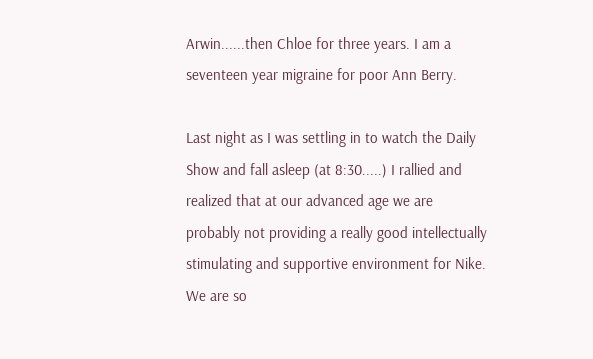Arwin......then Chloe for three years. I am a seventeen year migraine for poor Ann Berry.

Last night as I was settling in to watch the Daily Show and fall asleep (at 8:30.....) I rallied and realized that at our advanced age we are probably not providing a really good intellectually stimulating and supportive environment for Nike. We are so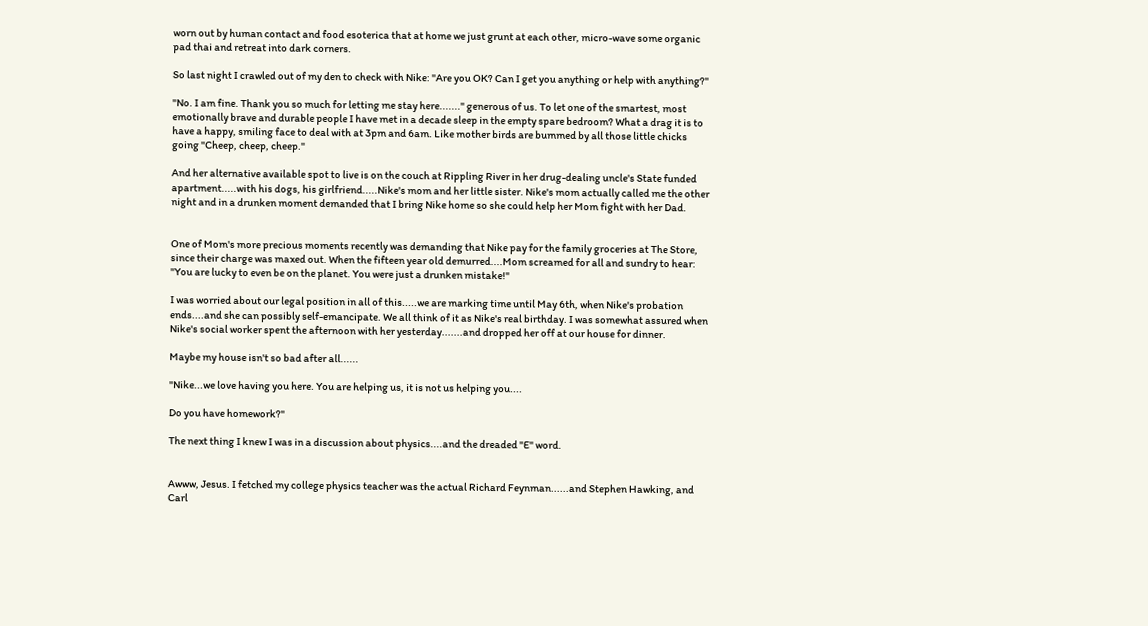worn out by human contact and food esoterica that at home we just grunt at each other, micro-wave some organic pad thai and retreat into dark corners.

So last night I crawled out of my den to check with Nike: "Are you OK? Can I get you anything or help with anything?"

"No. I am fine. Thank you so much for letting me stay here......." generous of us. To let one of the smartest, most emotionally brave and durable people I have met in a decade sleep in the empty spare bedroom? What a drag it is to have a happy, smiling face to deal with at 3pm and 6am. Like mother birds are bummed by all those little chicks going "Cheep, cheep, cheep."

And her alternative available spot to live is on the couch at Rippling River in her drug-dealing uncle's State funded apartment.....with his dogs, his girlfriend.....Nike's mom and her little sister. Nike's mom actually called me the other night and in a drunken moment demanded that I bring Nike home so she could help her Mom fight with her Dad.


One of Mom's more precious moments recently was demanding that Nike pay for the family groceries at The Store, since their charge was maxed out. When the fifteen year old demurred....Mom screamed for all and sundry to hear: "You are lucky to even be on the planet. You were just a drunken mistake!"

I was worried about our legal position in all of this.....we are marking time until May 6th, when Nike's probation ends....and she can possibly self-emancipate. We all think of it as Nike's real birthday. I was somewhat assured when Nike's social worker spent the afternoon with her yesterday.......and dropped her off at our house for dinner.

Maybe my house isn't so bad after all......

"Nike...we love having you here. You are helping us, it is not us helping you....

Do you have homework?"

The next thing I knew I was in a discussion about physics....and the dreaded "E" word.


Awww, Jesus. I fetched my college physics teacher was the actual Richard Feynman......and Stephen Hawking, and Carl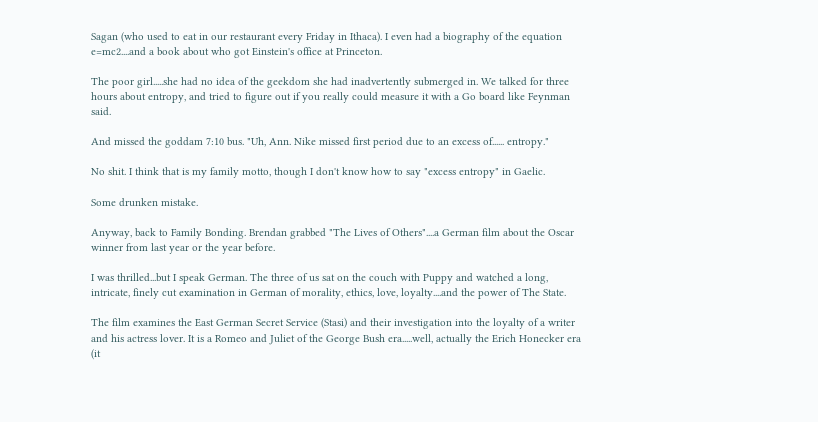Sagan (who used to eat in our restaurant every Friday in Ithaca). I even had a biography of the equation e=mc2....and a book about who got Einstein's office at Princeton.

The poor girl.....she had no idea of the geekdom she had inadvertently submerged in. We talked for three hours about entropy, and tried to figure out if you really could measure it with a Go board like Feynman said.

And missed the goddam 7:10 bus. "Uh, Ann. Nike missed first period due to an excess of...... entropy."

No shit. I think that is my family motto, though I don't know how to say "excess entropy" in Gaelic.

Some drunken mistake.

Anyway, back to Family Bonding. Brendan grabbed "The Lives of Others"....a German film about the Oscar winner from last year or the year before.

I was thrilled...but I speak German. The three of us sat on the couch with Puppy and watched a long, intricate, finely cut examination in German of morality, ethics, love, loyalty....and the power of The State.

The film examines the East German Secret Service (Stasi) and their investigation into the loyalty of a writer and his actress lover. It is a Romeo and Juliet of the George Bush era.....well, actually the Erich Honecker era (it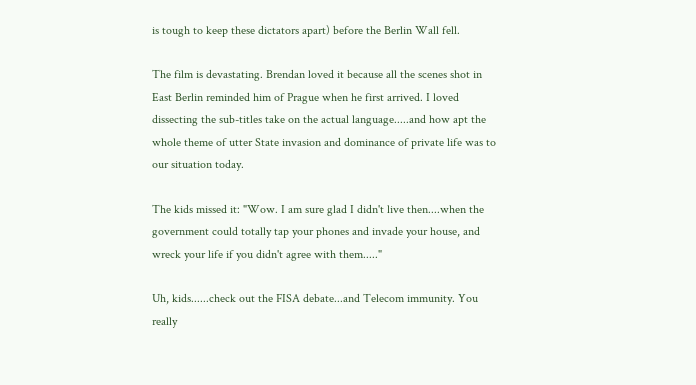is tough to keep these dictators apart) before the Berlin Wall fell.

The film is devastating. Brendan loved it because all the scenes shot in East Berlin reminded him of Prague when he first arrived. I loved dissecting the sub-titles take on the actual language.....and how apt the whole theme of utter State invasion and dominance of private life was to our situation today.

The kids missed it: "Wow. I am sure glad I didn't live then....when the government could totally tap your phones and invade your house, and wreck your life if you didn't agree with them....."

Uh, kids......check out the FISA debate...and Telecom immunity. You really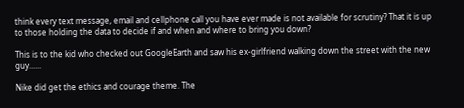think every text message, email and cellphone call you have ever made is not available for scrutiny? That it is up to those holding the data to decide if and when and where to bring you down?

This is to the kid who checked out GoogleEarth and saw his ex-girlfriend walking down the street with the new guy......

Nike did get the ethics and courage theme. The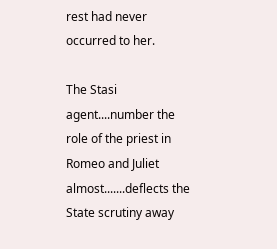rest had never occurred to her.

The Stasi agent....number the role of the priest in Romeo and Juliet almost.......deflects the State scrutiny away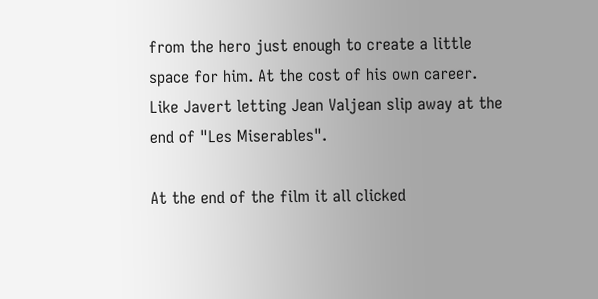from the hero just enough to create a little space for him. At the cost of his own career. Like Javert letting Jean Valjean slip away at the end of "Les Miserables".

At the end of the film it all clicked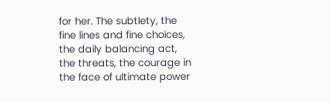for her. The subtlety, the fine lines and fine choices, the daily balancing act, the threats, the courage in the face of ultimate power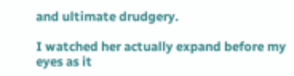and ultimate drudgery.

I watched her actually expand before my eyes as it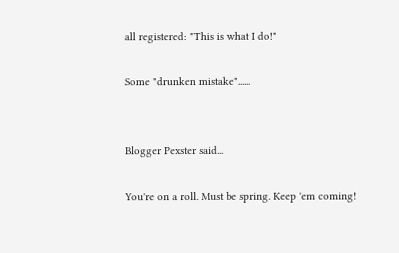all registered: "This is what I do!"

Some "drunken mistake"......


Blogger Pexster said...

You're on a roll. Must be spring. Keep 'em coming!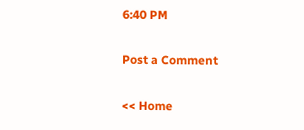6:40 PM

Post a Comment

<< Home